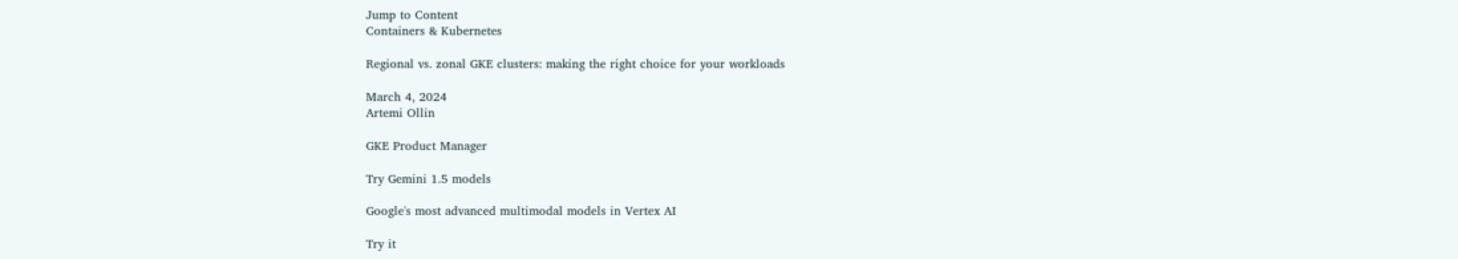Jump to Content
Containers & Kubernetes

Regional vs. zonal GKE clusters: making the right choice for your workloads

March 4, 2024
Artemi Ollin

GKE Product Manager

Try Gemini 1.5 models

Google's most advanced multimodal models in Vertex AI

Try it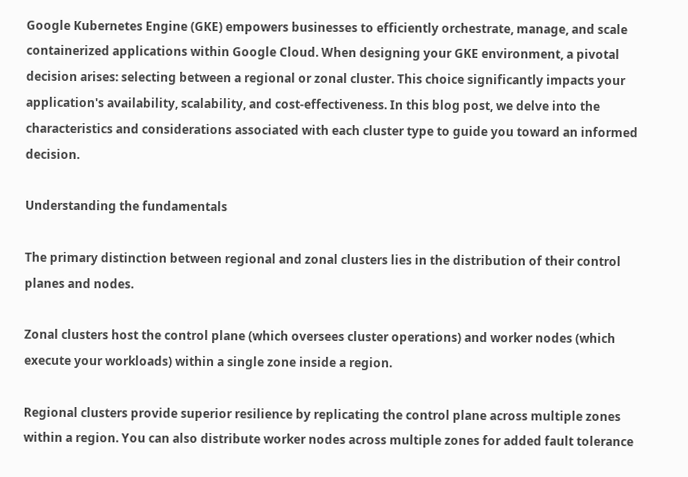Google Kubernetes Engine (GKE) empowers businesses to efficiently orchestrate, manage, and scale containerized applications within Google Cloud. When designing your GKE environment, a pivotal decision arises: selecting between a regional or zonal cluster. This choice significantly impacts your application's availability, scalability, and cost-effectiveness. In this blog post, we delve into the characteristics and considerations associated with each cluster type to guide you toward an informed decision.

Understanding the fundamentals

The primary distinction between regional and zonal clusters lies in the distribution of their control planes and nodes.

Zonal clusters host the control plane (which oversees cluster operations) and worker nodes (which execute your workloads) within a single zone inside a region.

Regional clusters provide superior resilience by replicating the control plane across multiple zones within a region. You can also distribute worker nodes across multiple zones for added fault tolerance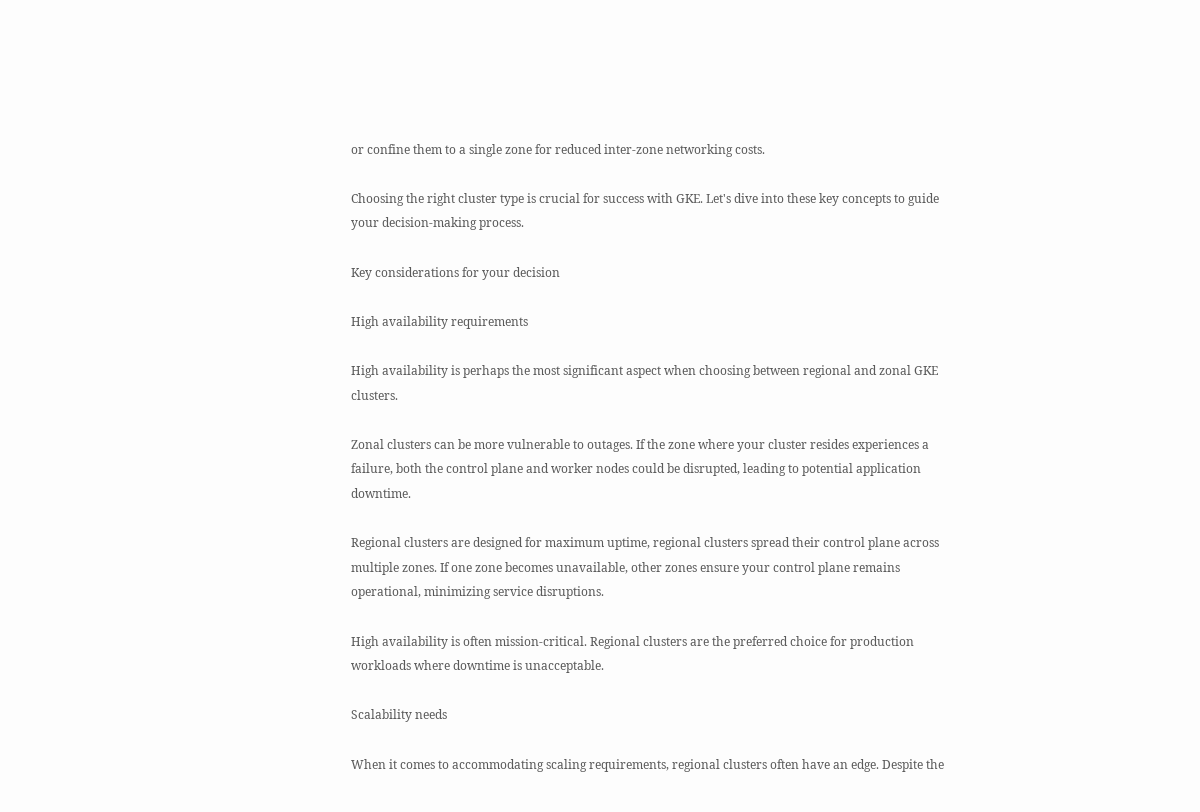or confine them to a single zone for reduced inter-zone networking costs.

Choosing the right cluster type is crucial for success with GKE. Let's dive into these key concepts to guide your decision-making process.

Key considerations for your decision

High availability requirements

High availability is perhaps the most significant aspect when choosing between regional and zonal GKE clusters.

Zonal clusters can be more vulnerable to outages. If the zone where your cluster resides experiences a failure, both the control plane and worker nodes could be disrupted, leading to potential application downtime.

Regional clusters are designed for maximum uptime, regional clusters spread their control plane across multiple zones. If one zone becomes unavailable, other zones ensure your control plane remains operational, minimizing service disruptions.

High availability is often mission-critical. Regional clusters are the preferred choice for production workloads where downtime is unacceptable.

Scalability needs

When it comes to accommodating scaling requirements, regional clusters often have an edge. Despite the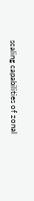scaling capabilities of zonal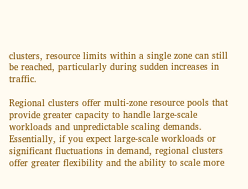clusters, resource limits within a single zone can still be reached, particularly during sudden increases in traffic.

Regional clusters offer multi-zone resource pools that provide greater capacity to handle large-scale workloads and unpredictable scaling demands. Essentially, if you expect large-scale workloads or significant fluctuations in demand, regional clusters offer greater flexibility and the ability to scale more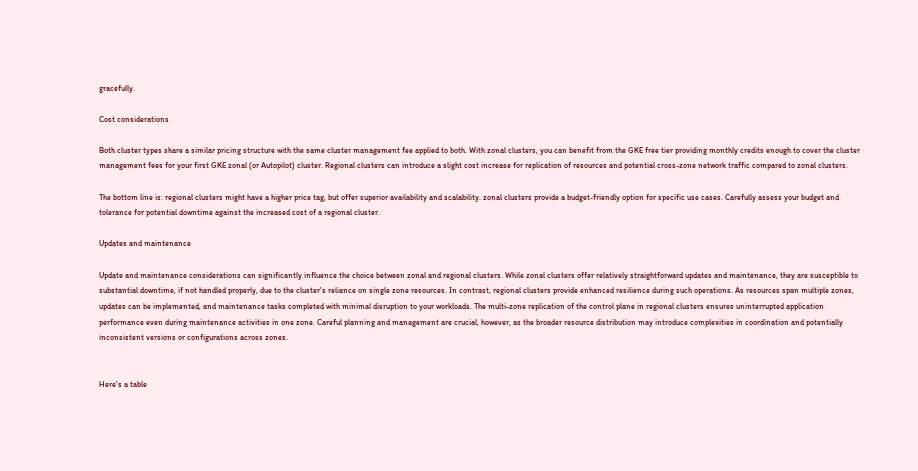gracefully.

Cost considerations

Both cluster types share a similar pricing structure with the same cluster management fee applied to both. With zonal clusters, you can benefit from the GKE free tier providing monthly credits enough to cover the cluster management fees for your first GKE zonal (or Autopilot) cluster. Regional clusters can introduce a slight cost increase for replication of resources and potential cross-zone network traffic compared to zonal clusters.

The bottom line is: regional clusters might have a higher price tag, but offer superior availability and scalability. zonal clusters provide a budget-friendly option for specific use cases. Carefully assess your budget and tolerance for potential downtime against the increased cost of a regional cluster.

Updates and maintenance

Update and maintenance considerations can significantly influence the choice between zonal and regional clusters. While zonal clusters offer relatively straightforward updates and maintenance, they are susceptible to substantial downtime, if not handled properly, due to the cluster's reliance on single zone resources. In contrast, regional clusters provide enhanced resilience during such operations. As resources span multiple zones, updates can be implemented, and maintenance tasks completed with minimal disruption to your workloads. The multi-zone replication of the control plane in regional clusters ensures uninterrupted application performance even during maintenance activities in one zone. Careful planning and management are crucial, however, as the broader resource distribution may introduce complexities in coordination and potentially inconsistent versions or configurations across zones.


Here's a table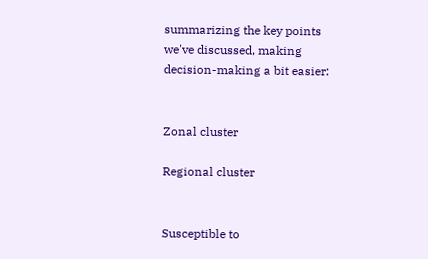summarizing the key points we've discussed, making decision-making a bit easier:


Zonal cluster

Regional cluster


Susceptible to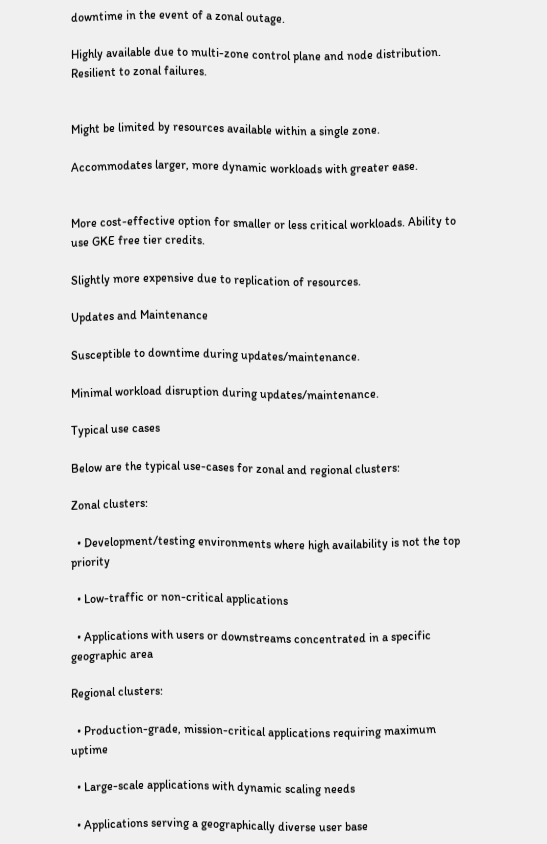downtime in the event of a zonal outage.

Highly available due to multi-zone control plane and node distribution. Resilient to zonal failures.


Might be limited by resources available within a single zone.

Accommodates larger, more dynamic workloads with greater ease.


More cost-effective option for smaller or less critical workloads. Ability to use GKE free tier credits.

Slightly more expensive due to replication of resources.

Updates and Maintenance

Susceptible to downtime during updates/maintenance.

Minimal workload disruption during updates/maintenance.

Typical use cases

Below are the typical use-cases for zonal and regional clusters:

Zonal clusters:

  • Development/testing environments where high availability is not the top priority

  • Low-traffic or non-critical applications

  • Applications with users or downstreams concentrated in a specific geographic area

Regional clusters:

  • Production-grade, mission-critical applications requiring maximum uptime

  • Large-scale applications with dynamic scaling needs

  • Applications serving a geographically diverse user base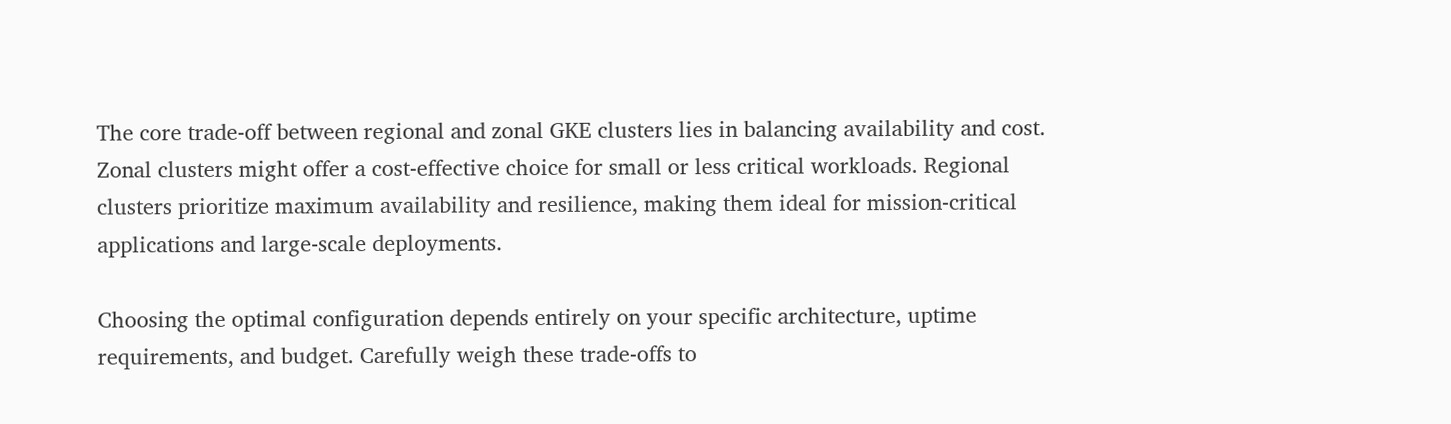The core trade-off between regional and zonal GKE clusters lies in balancing availability and cost. Zonal clusters might offer a cost-effective choice for small or less critical workloads. Regional clusters prioritize maximum availability and resilience, making them ideal for mission-critical applications and large-scale deployments.

Choosing the optimal configuration depends entirely on your specific architecture, uptime requirements, and budget. Carefully weigh these trade-offs to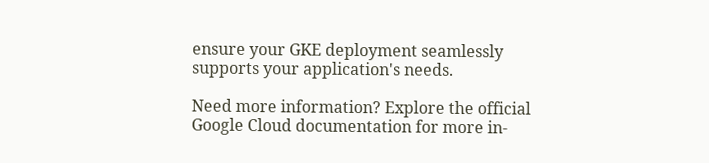ensure your GKE deployment seamlessly supports your application's needs.

Need more information? Explore the official Google Cloud documentation for more in-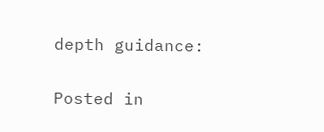depth guidance:

Posted in